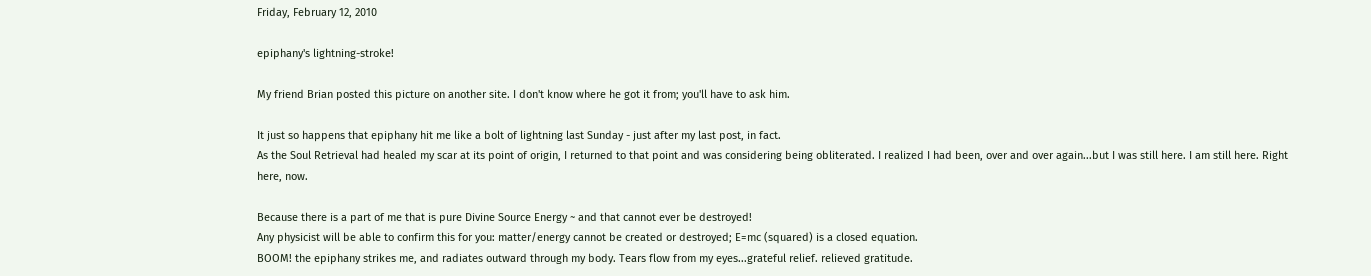Friday, February 12, 2010

epiphany's lightning-stroke!

My friend Brian posted this picture on another site. I don't know where he got it from; you'll have to ask him.

It just so happens that epiphany hit me like a bolt of lightning last Sunday - just after my last post, in fact.
As the Soul Retrieval had healed my scar at its point of origin, I returned to that point and was considering being obliterated. I realized I had been, over and over again...but I was still here. I am still here. Right here, now.

Because there is a part of me that is pure Divine Source Energy ~ and that cannot ever be destroyed!
Any physicist will be able to confirm this for you: matter/energy cannot be created or destroyed; E=mc (squared) is a closed equation.
BOOM! the epiphany strikes me, and radiates outward through my body. Tears flow from my eyes...grateful relief. relieved gratitude.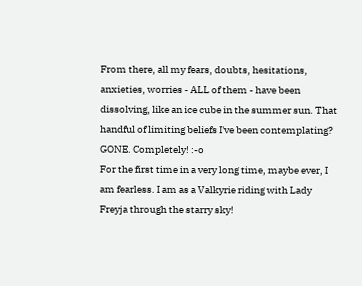From there, all my fears, doubts, hesitations, anxieties, worries - ALL of them - have been dissolving, like an ice cube in the summer sun. That handful of limiting beliefs I've been contemplating? GONE. Completely! :-o
For the first time in a very long time, maybe ever, I am fearless. I am as a Valkyrie riding with Lady Freyja through the starry sky!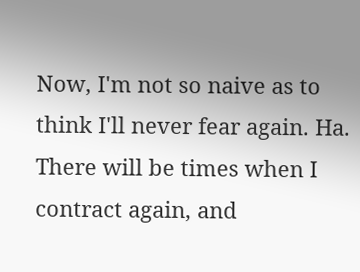Now, I'm not so naive as to think I'll never fear again. Ha. There will be times when I contract again, and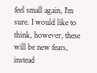feel small again, I'm sure. I would like to think, however, these will be new fears, instead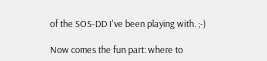of the SOS-DD I've been playing with. ;-)

Now comes the fun part: where to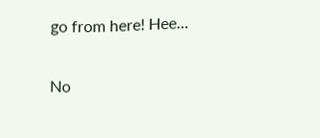go from here! Hee...

No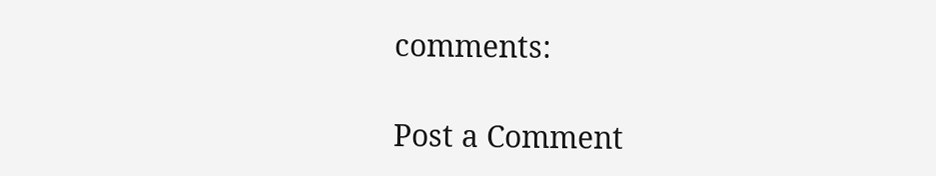comments:

Post a Comment